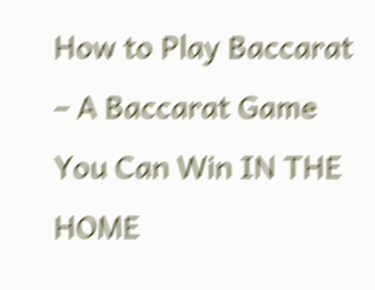How to Play Baccarat – A Baccarat Game You Can Win IN THE HOME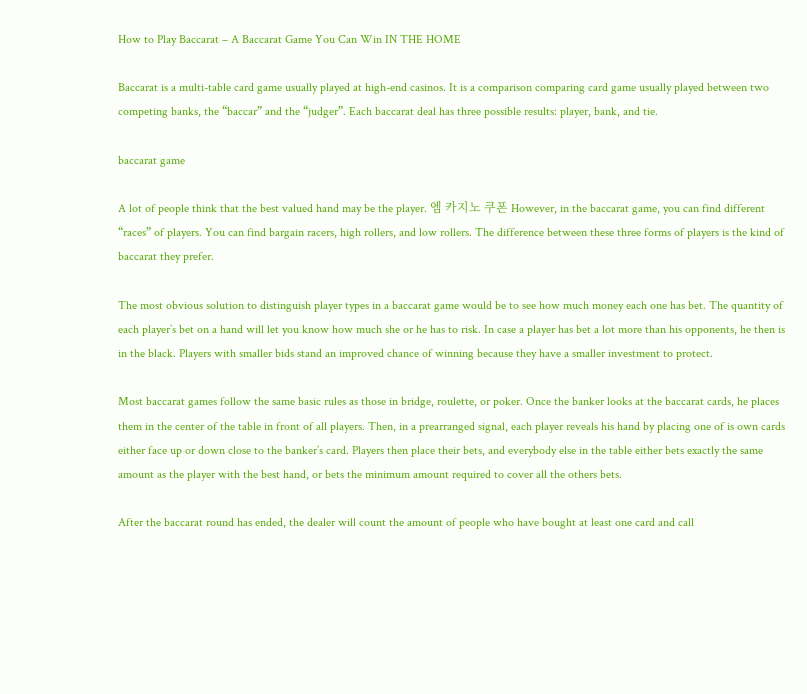How to Play Baccarat – A Baccarat Game You Can Win IN THE HOME

Baccarat is a multi-table card game usually played at high-end casinos. It is a comparison comparing card game usually played between two competing banks, the “baccar” and the “judger”. Each baccarat deal has three possible results: player, bank, and tie.

baccarat game

A lot of people think that the best valued hand may be the player. 엠 카지노 쿠폰 However, in the baccarat game, you can find different “races” of players. You can find bargain racers, high rollers, and low rollers. The difference between these three forms of players is the kind of baccarat they prefer.

The most obvious solution to distinguish player types in a baccarat game would be to see how much money each one has bet. The quantity of each player’s bet on a hand will let you know how much she or he has to risk. In case a player has bet a lot more than his opponents, he then is in the black. Players with smaller bids stand an improved chance of winning because they have a smaller investment to protect.

Most baccarat games follow the same basic rules as those in bridge, roulette, or poker. Once the banker looks at the baccarat cards, he places them in the center of the table in front of all players. Then, in a prearranged signal, each player reveals his hand by placing one of is own cards either face up or down close to the banker’s card. Players then place their bets, and everybody else in the table either bets exactly the same amount as the player with the best hand, or bets the minimum amount required to cover all the others bets.

After the baccarat round has ended, the dealer will count the amount of people who have bought at least one card and call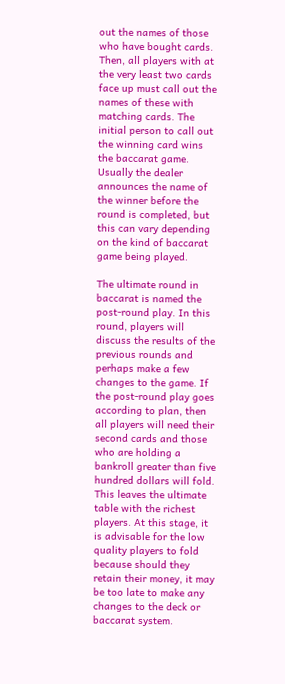out the names of those who have bought cards. Then, all players with at the very least two cards face up must call out the names of these with matching cards. The initial person to call out the winning card wins the baccarat game. Usually the dealer announces the name of the winner before the round is completed, but this can vary depending on the kind of baccarat game being played.

The ultimate round in baccarat is named the post-round play. In this round, players will discuss the results of the previous rounds and perhaps make a few changes to the game. If the post-round play goes according to plan, then all players will need their second cards and those who are holding a bankroll greater than five hundred dollars will fold. This leaves the ultimate table with the richest players. At this stage, it is advisable for the low quality players to fold because should they retain their money, it may be too late to make any changes to the deck or baccarat system.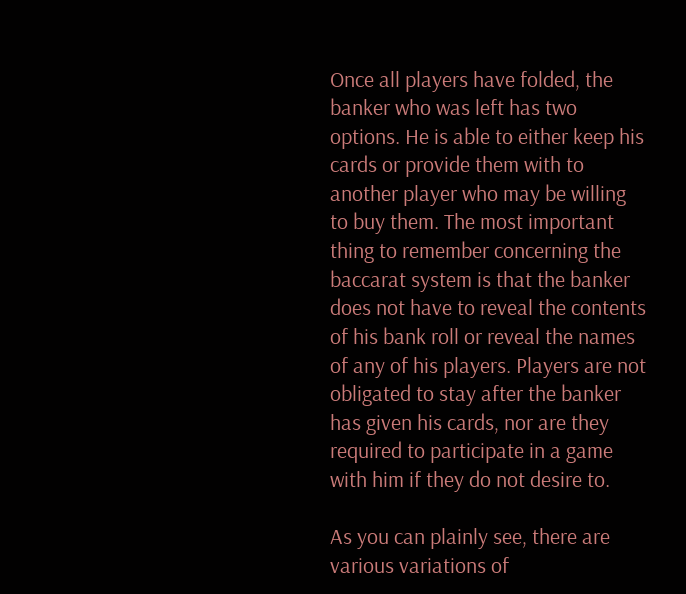Once all players have folded, the banker who was left has two options. He is able to either keep his cards or provide them with to another player who may be willing to buy them. The most important thing to remember concerning the baccarat system is that the banker does not have to reveal the contents of his bank roll or reveal the names of any of his players. Players are not obligated to stay after the banker has given his cards, nor are they required to participate in a game with him if they do not desire to.

As you can plainly see, there are various variations of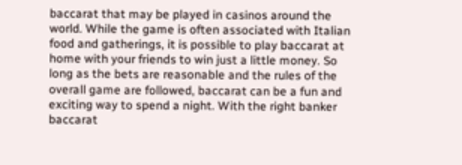baccarat that may be played in casinos around the world. While the game is often associated with Italian food and gatherings, it is possible to play baccarat at home with your friends to win just a little money. So long as the bets are reasonable and the rules of the overall game are followed, baccarat can be a fun and exciting way to spend a night. With the right banker baccarat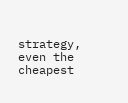strategy, even the cheapest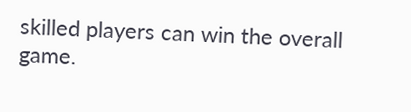skilled players can win the overall game.